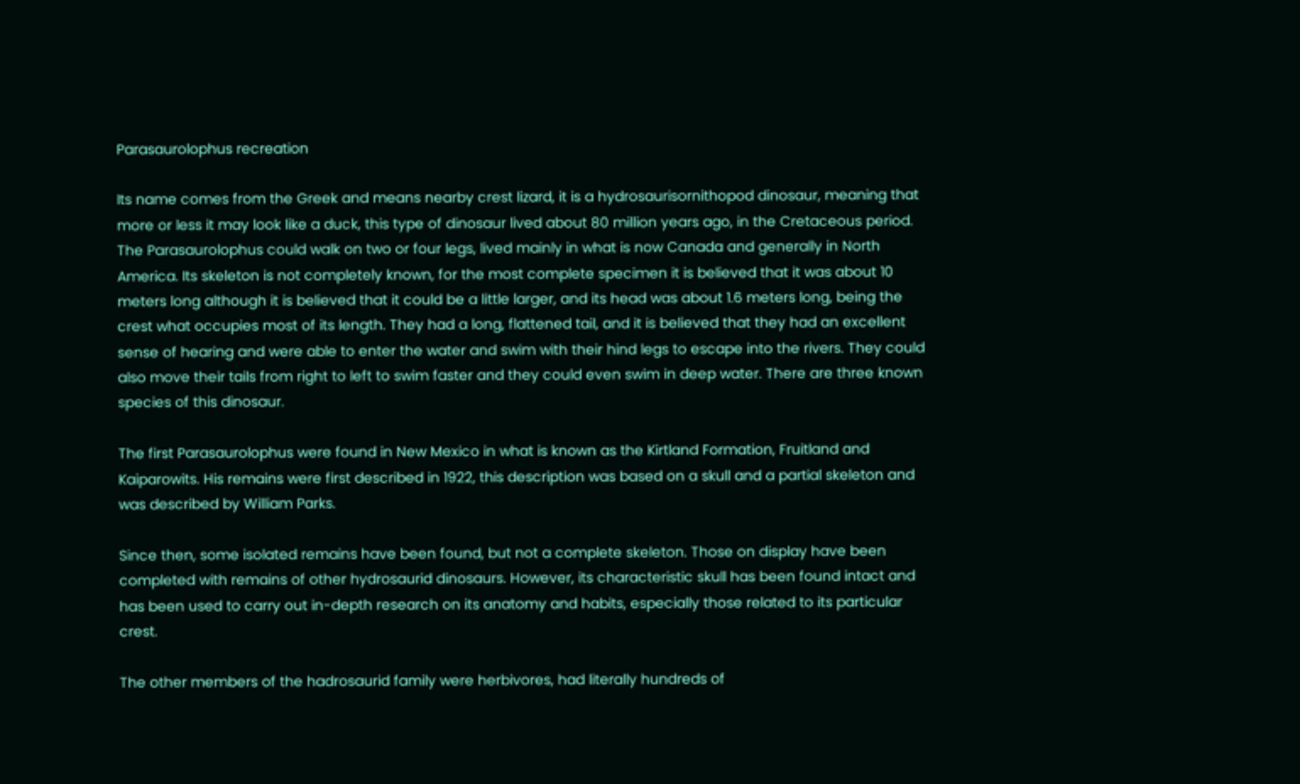Parasaurolophus recreation

Its name comes from the Greek and means nearby crest lizard, it is a hydrosaurisornithopod dinosaur, meaning that more or less it may look like a duck, this type of dinosaur lived about 80 million years ago, in the Cretaceous period. The Parasaurolophus could walk on two or four legs, lived mainly in what is now Canada and generally in North America. Its skeleton is not completely known, for the most complete specimen it is believed that it was about 10 meters long although it is believed that it could be a little larger, and its head was about 1.6 meters long, being the crest what occupies most of its length. They had a long, flattened tail, and it is believed that they had an excellent sense of hearing and were able to enter the water and swim with their hind legs to escape into the rivers. They could also move their tails from right to left to swim faster and they could even swim in deep water. There are three known species of this dinosaur.

The first Parasaurolophus were found in New Mexico in what is known as the Kirtland Formation, Fruitland and Kaiparowits. His remains were first described in 1922, this description was based on a skull and a partial skeleton and was described by William Parks.

Since then, some isolated remains have been found, but not a complete skeleton. Those on display have been completed with remains of other hydrosaurid dinosaurs. However, its characteristic skull has been found intact and has been used to carry out in-depth research on its anatomy and habits, especially those related to its particular crest.

The other members of the hadrosaurid family were herbivores, had literally hundreds of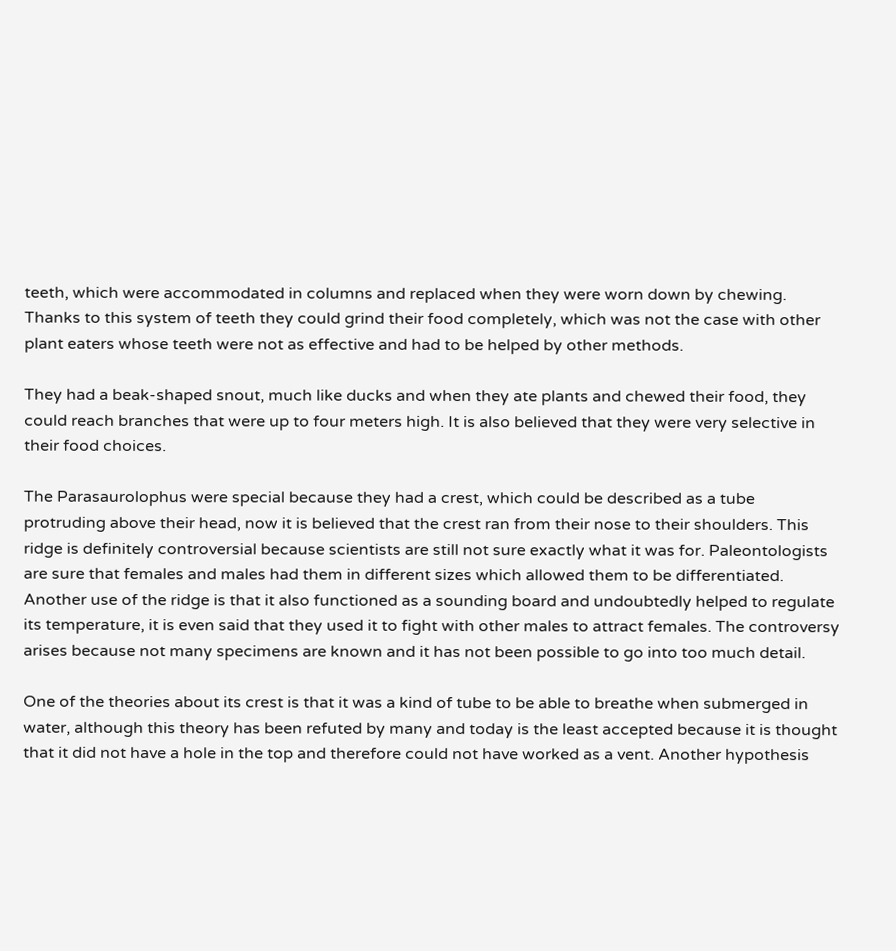teeth, which were accommodated in columns and replaced when they were worn down by chewing. Thanks to this system of teeth they could grind their food completely, which was not the case with other plant eaters whose teeth were not as effective and had to be helped by other methods.

They had a beak-shaped snout, much like ducks and when they ate plants and chewed their food, they could reach branches that were up to four meters high. It is also believed that they were very selective in their food choices.

The Parasaurolophus were special because they had a crest, which could be described as a tube protruding above their head, now it is believed that the crest ran from their nose to their shoulders. This ridge is definitely controversial because scientists are still not sure exactly what it was for. Paleontologists are sure that females and males had them in different sizes which allowed them to be differentiated. Another use of the ridge is that it also functioned as a sounding board and undoubtedly helped to regulate its temperature, it is even said that they used it to fight with other males to attract females. The controversy arises because not many specimens are known and it has not been possible to go into too much detail.

One of the theories about its crest is that it was a kind of tube to be able to breathe when submerged in water, although this theory has been refuted by many and today is the least accepted because it is thought that it did not have a hole in the top and therefore could not have worked as a vent. Another hypothesis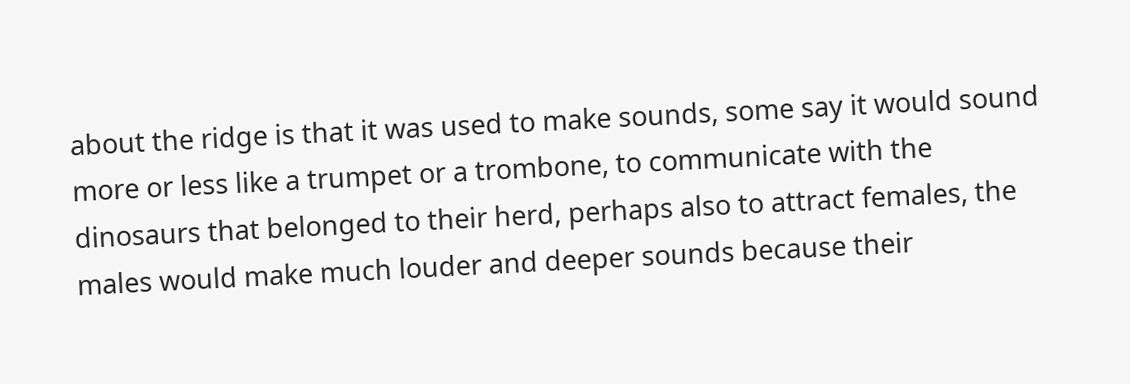about the ridge is that it was used to make sounds, some say it would sound more or less like a trumpet or a trombone, to communicate with the dinosaurs that belonged to their herd, perhaps also to attract females, the males would make much louder and deeper sounds because their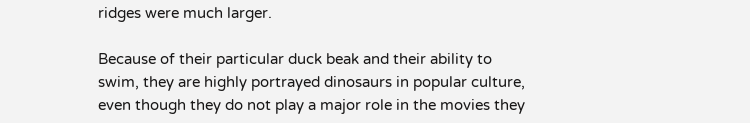ridges were much larger.

Because of their particular duck beak and their ability to swim, they are highly portrayed dinosaurs in popular culture, even though they do not play a major role in the movies they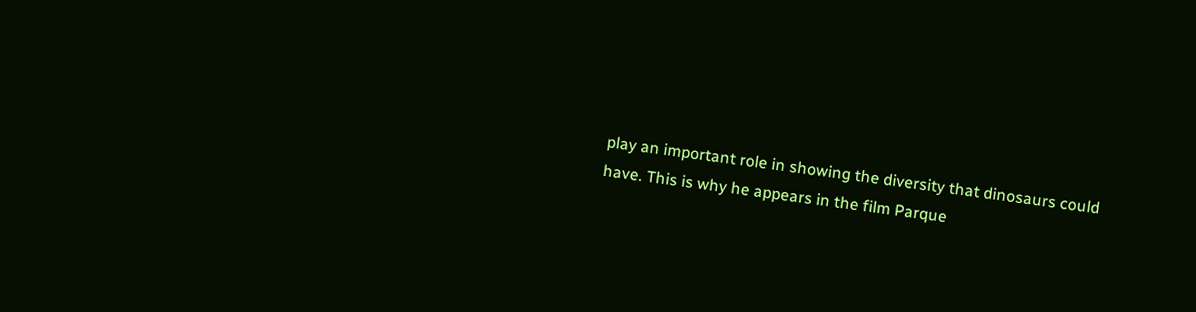play an important role in showing the diversity that dinosaurs could have. This is why he appears in the film Parque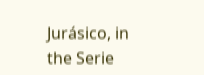Jurásico, in the Serie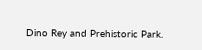Dino Rey and Prehistoric Park.